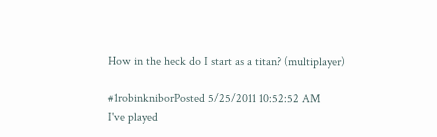How in the heck do I start as a titan? (multiplayer)

#1robinkniborPosted 5/25/2011 10:52:52 AM
I've played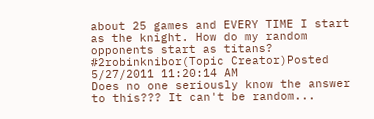about 25 games and EVERY TIME I start as the knight. How do my random opponents start as titans?
#2robinknibor(Topic Creator)Posted 5/27/2011 11:20:14 AM
Does no one seriously know the answer to this??? It can't be random...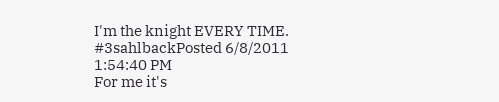I'm the knight EVERY TIME.
#3sahlbackPosted 6/8/2011 1:54:40 PM
For me it's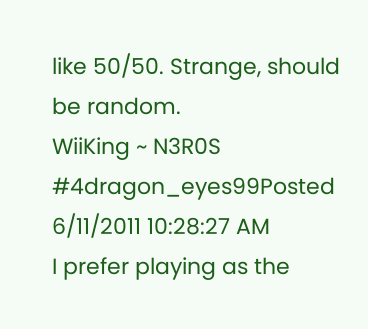like 50/50. Strange, should be random.
WiiKing ~ N3R0S
#4dragon_eyes99Posted 6/11/2011 10:28:27 AM
I prefer playing as the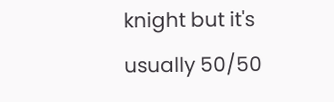knight but it's usually 50/50